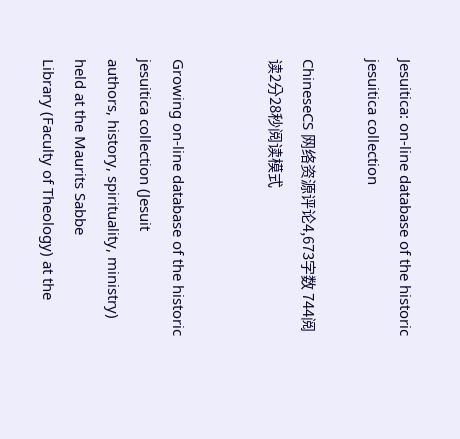Jesuitica: on-line database of the historic jesuitica collection

ChineseCS 网络资源评论4,673字数 744阅读2分28秒阅读模式


Growing on-line database of the historic jesuitica collection (Jesuit
authors, history, spirituality, ministry) held at the Maurits Sabbe
Library (Faculty of Theology) at the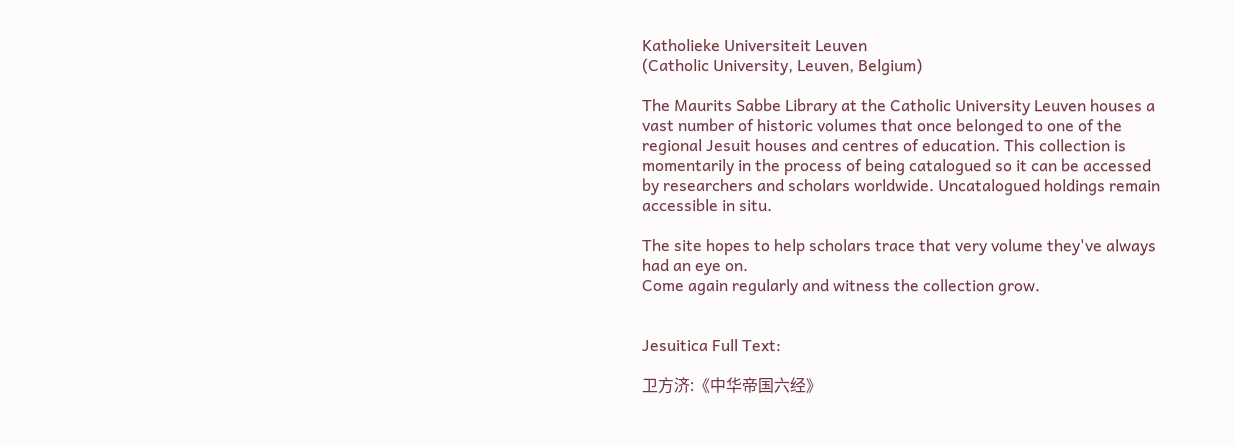Katholieke Universiteit Leuven
(Catholic University, Leuven, Belgium)

The Maurits Sabbe Library at the Catholic University Leuven houses a
vast number of historic volumes that once belonged to one of the
regional Jesuit houses and centres of education. This collection is
momentarily in the process of being catalogued so it can be accessed
by researchers and scholars worldwide. Uncatalogued holdings remain
accessible in situ.

The site hopes to help scholars trace that very volume they've always
had an eye on.
Come again regularly and witness the collection grow.


Jesuitica Full Text:

卫方济:《中华帝国六经》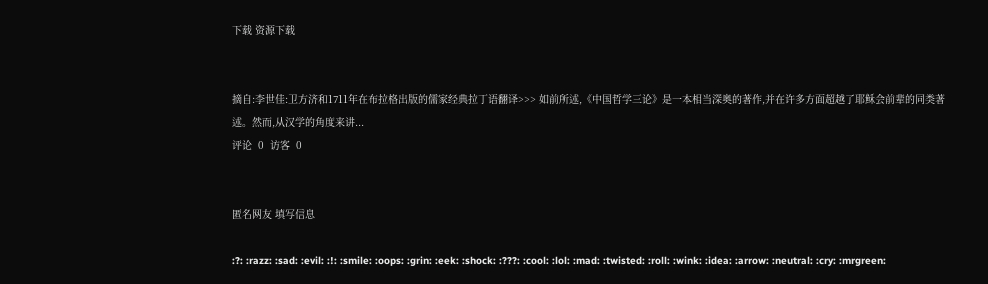下载 资源下载


摘自:李世佳:卫方济和1711年在布拉格出版的儒家经典拉丁语翻译>>> 如前所述,《中国哲学三论》是一本相当深奥的著作,并在许多方面超越了耶稣会前辈的同类著述。然而,从汉学的角度来讲...
评论  0  访客  0


匿名网友 填写信息

:?: :razz: :sad: :evil: :!: :smile: :oops: :grin: :eek: :shock: :???: :cool: :lol: :mad: :twisted: :roll: :wink: :idea: :arrow: :neutral: :cry: :mrgreen: